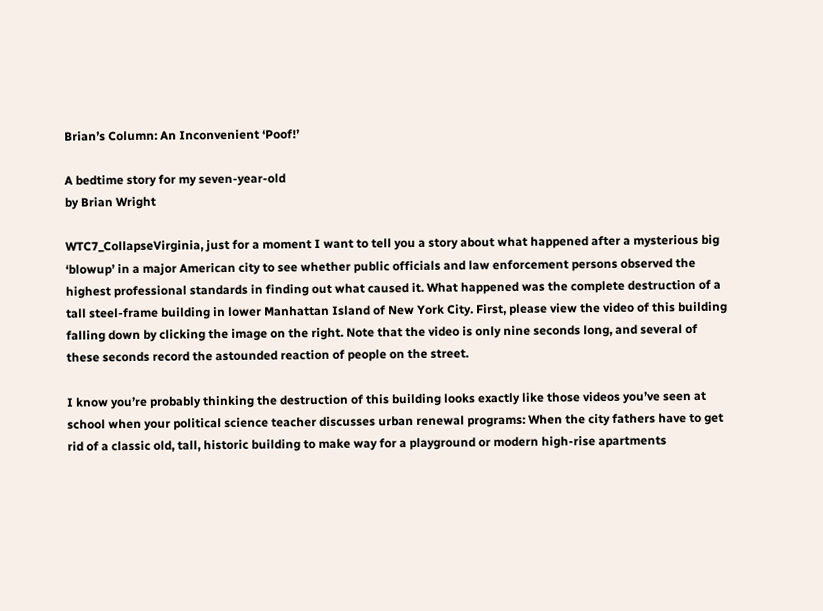Brian’s Column: An Inconvenient ‘Poof!’

A bedtime story for my seven-year-old
by Brian Wright

WTC7_CollapseVirginia, just for a moment I want to tell you a story about what happened after a mysterious big ‘blowup’ in a major American city to see whether public officials and law enforcement persons observed the highest professional standards in finding out what caused it. What happened was the complete destruction of a tall steel-frame building in lower Manhattan Island of New York City. First, please view the video of this building falling down by clicking the image on the right. Note that the video is only nine seconds long, and several of these seconds record the astounded reaction of people on the street.

I know you’re probably thinking the destruction of this building looks exactly like those videos you’ve seen at school when your political science teacher discusses urban renewal programs: When the city fathers have to get rid of a classic old, tall, historic building to make way for a playground or modern high-rise apartments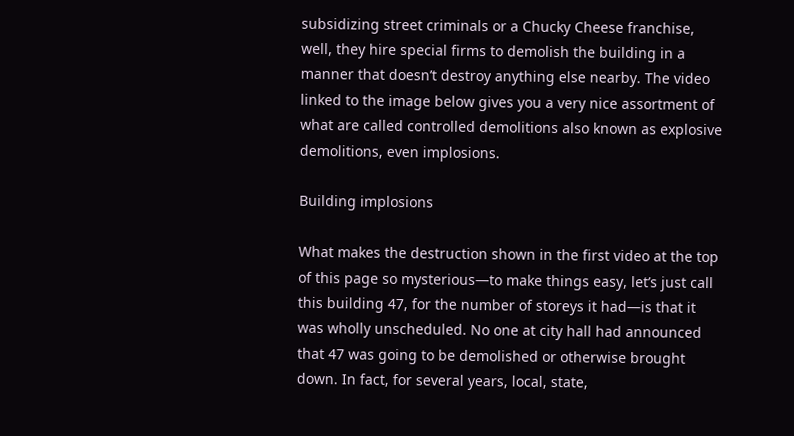subsidizing street criminals or a Chucky Cheese franchise, well, they hire special firms to demolish the building in a manner that doesn’t destroy anything else nearby. The video linked to the image below gives you a very nice assortment of what are called controlled demolitions also known as explosive demolitions, even implosions.

Building implosions

What makes the destruction shown in the first video at the top of this page so mysterious—to make things easy, let’s just call this building 47, for the number of storeys it had—is that it was wholly unscheduled. No one at city hall had announced that 47 was going to be demolished or otherwise brought down. In fact, for several years, local, state,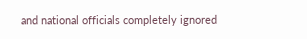and national officials completely ignored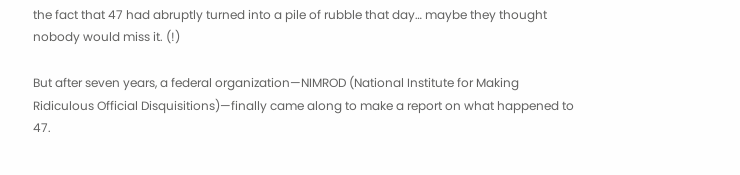the fact that 47 had abruptly turned into a pile of rubble that day… maybe they thought nobody would miss it. (!)

But after seven years, a federal organization—NIMROD (National Institute for Making Ridiculous Official Disquisitions)—finally came along to make a report on what happened to 47.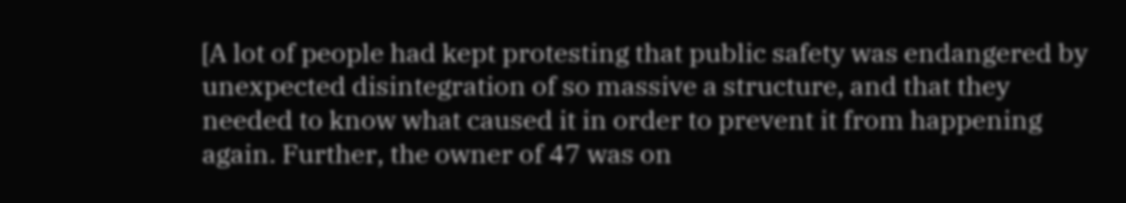[A lot of people had kept protesting that public safety was endangered by unexpected disintegration of so massive a structure, and that they needed to know what caused it in order to prevent it from happening again. Further, the owner of 47 was on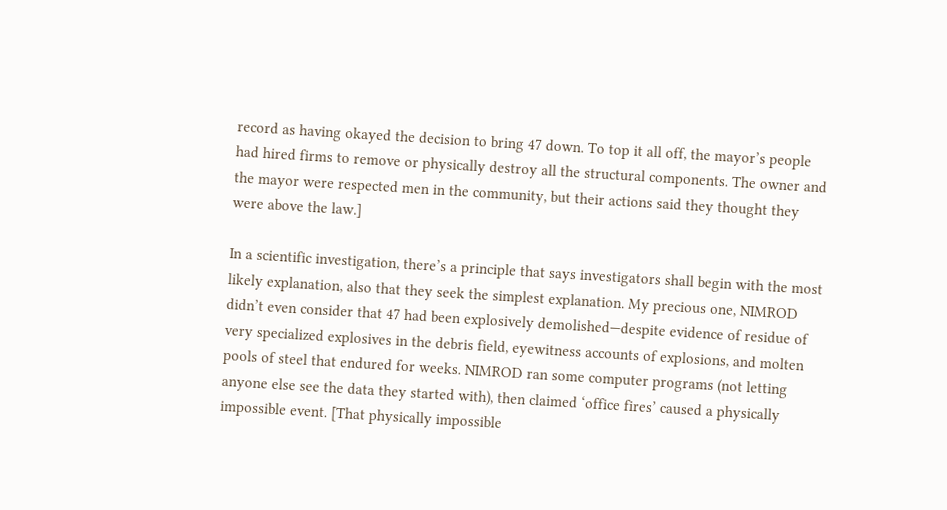record as having okayed the decision to bring 47 down. To top it all off, the mayor’s people had hired firms to remove or physically destroy all the structural components. The owner and the mayor were respected men in the community, but their actions said they thought they were above the law.]

In a scientific investigation, there’s a principle that says investigators shall begin with the most likely explanation, also that they seek the simplest explanation. My precious one, NIMROD didn’t even consider that 47 had been explosively demolished—despite evidence of residue of very specialized explosives in the debris field, eyewitness accounts of explosions, and molten pools of steel that endured for weeks. NIMROD ran some computer programs (not letting anyone else see the data they started with), then claimed ‘office fires’ caused a physically impossible event. [That physically impossible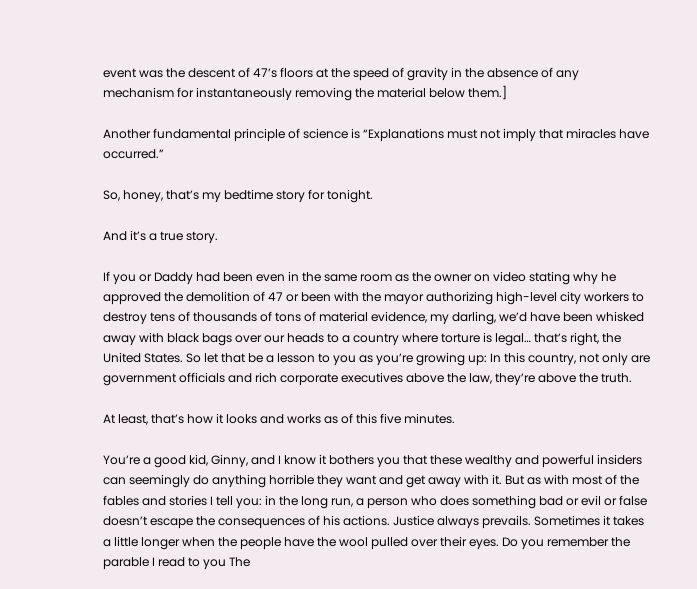event was the descent of 47’s floors at the speed of gravity in the absence of any mechanism for instantaneously removing the material below them.]

Another fundamental principle of science is “Explanations must not imply that miracles have occurred.”

So, honey, that’s my bedtime story for tonight.

And it’s a true story.

If you or Daddy had been even in the same room as the owner on video stating why he approved the demolition of 47 or been with the mayor authorizing high-level city workers to destroy tens of thousands of tons of material evidence, my darling, we’d have been whisked away with black bags over our heads to a country where torture is legal… that’s right, the United States. So let that be a lesson to you as you’re growing up: In this country, not only are government officials and rich corporate executives above the law, they’re above the truth.

At least, that’s how it looks and works as of this five minutes.

You’re a good kid, Ginny, and I know it bothers you that these wealthy and powerful insiders can seemingly do anything horrible they want and get away with it. But as with most of the fables and stories I tell you: in the long run, a person who does something bad or evil or false doesn’t escape the consequences of his actions. Justice always prevails. Sometimes it takes a little longer when the people have the wool pulled over their eyes. Do you remember the parable I read to you The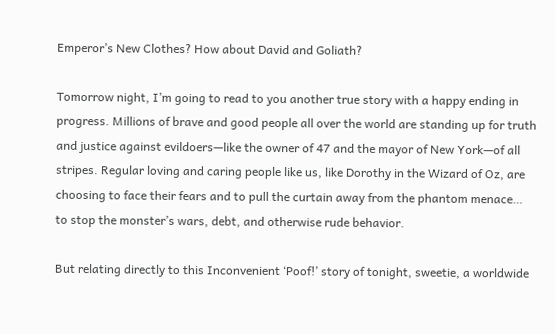Emperor’s New Clothes? How about David and Goliath?

Tomorrow night, I’m going to read to you another true story with a happy ending in progress. Millions of brave and good people all over the world are standing up for truth and justice against evildoers—like the owner of 47 and the mayor of New York—of all stripes. Regular loving and caring people like us, like Dorothy in the Wizard of Oz, are choosing to face their fears and to pull the curtain away from the phantom menace… to stop the monster’s wars, debt, and otherwise rude behavior.

But relating directly to this Inconvenient ‘Poof!’ story of tonight, sweetie, a worldwide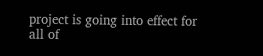project is going into effect for all of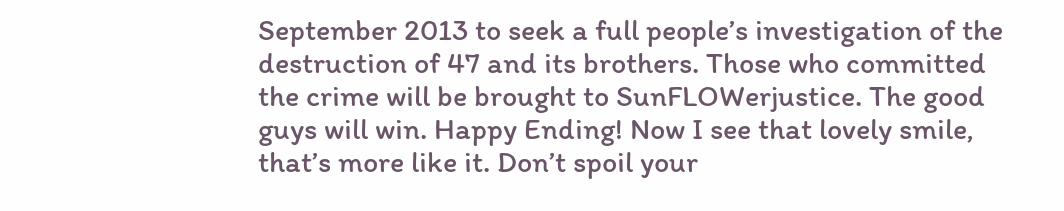September 2013 to seek a full people’s investigation of the destruction of 47 and its brothers. Those who committed the crime will be brought to SunFLOWerjustice. The good guys will win. Happy Ending! Now I see that lovely smile, that’s more like it. Don’t spoil your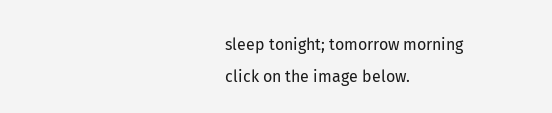sleep tonight; tomorrow morning click on the image below.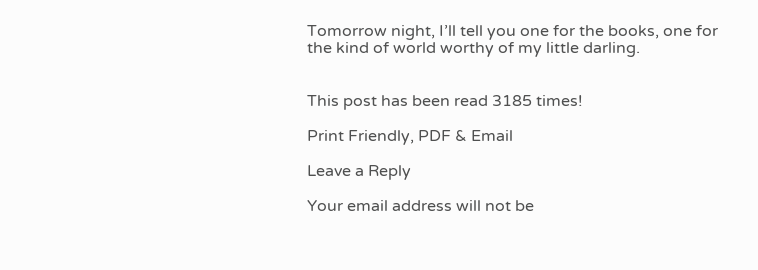Tomorrow night, I’ll tell you one for the books, one for the kind of world worthy of my little darling.


This post has been read 3185 times!

Print Friendly, PDF & Email

Leave a Reply

Your email address will not be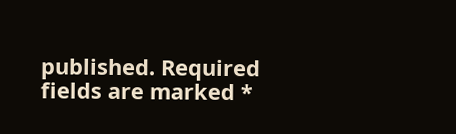published. Required fields are marked *